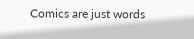Comics are just words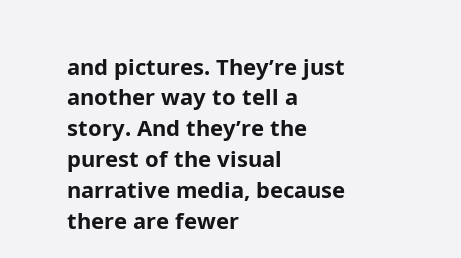and pictures. They’re just another way to tell a story. And they’re the purest of the visual narrative media, because there are fewer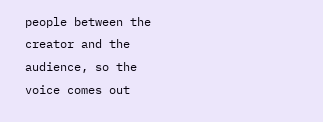people between the creator and the audience, so the voice comes out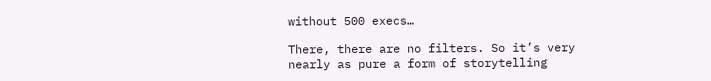without 500 execs…

There, there are no filters. So it’s very nearly as pure a form of storytelling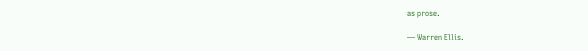as prose.

— Warren Ellis.